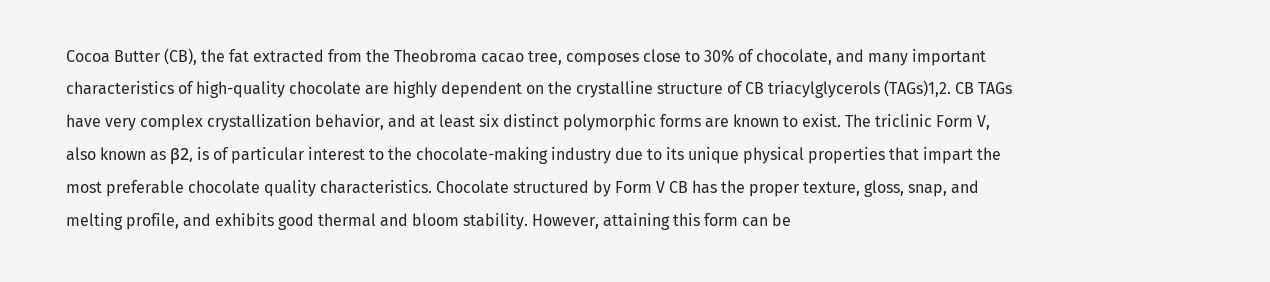Cocoa Butter (CB), the fat extracted from the Theobroma cacao tree, composes close to 30% of chocolate, and many important characteristics of high-quality chocolate are highly dependent on the crystalline structure of CB triacylglycerols (TAGs)1,2. CB TAGs have very complex crystallization behavior, and at least six distinct polymorphic forms are known to exist. The triclinic Form V, also known as β2, is of particular interest to the chocolate-making industry due to its unique physical properties that impart the most preferable chocolate quality characteristics. Chocolate structured by Form V CB has the proper texture, gloss, snap, and melting profile, and exhibits good thermal and bloom stability. However, attaining this form can be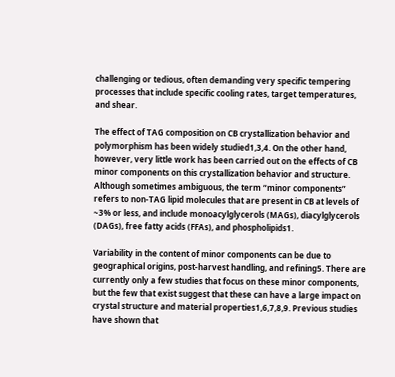challenging or tedious, often demanding very specific tempering processes that include specific cooling rates, target temperatures, and shear.

The effect of TAG composition on CB crystallization behavior and polymorphism has been widely studied1,3,4. On the other hand, however, very little work has been carried out on the effects of CB minor components on this crystallization behavior and structure. Although sometimes ambiguous, the term “minor components” refers to non-TAG lipid molecules that are present in CB at levels of ~3% or less, and include monoacylglycerols (MAGs), diacylglycerols (DAGs), free fatty acids (FFAs), and phospholipids1.

Variability in the content of minor components can be due to geographical origins, post-harvest handling, and refining5. There are currently only a few studies that focus on these minor components, but the few that exist suggest that these can have a large impact on crystal structure and material properties1,6,7,8,9. Previous studies have shown that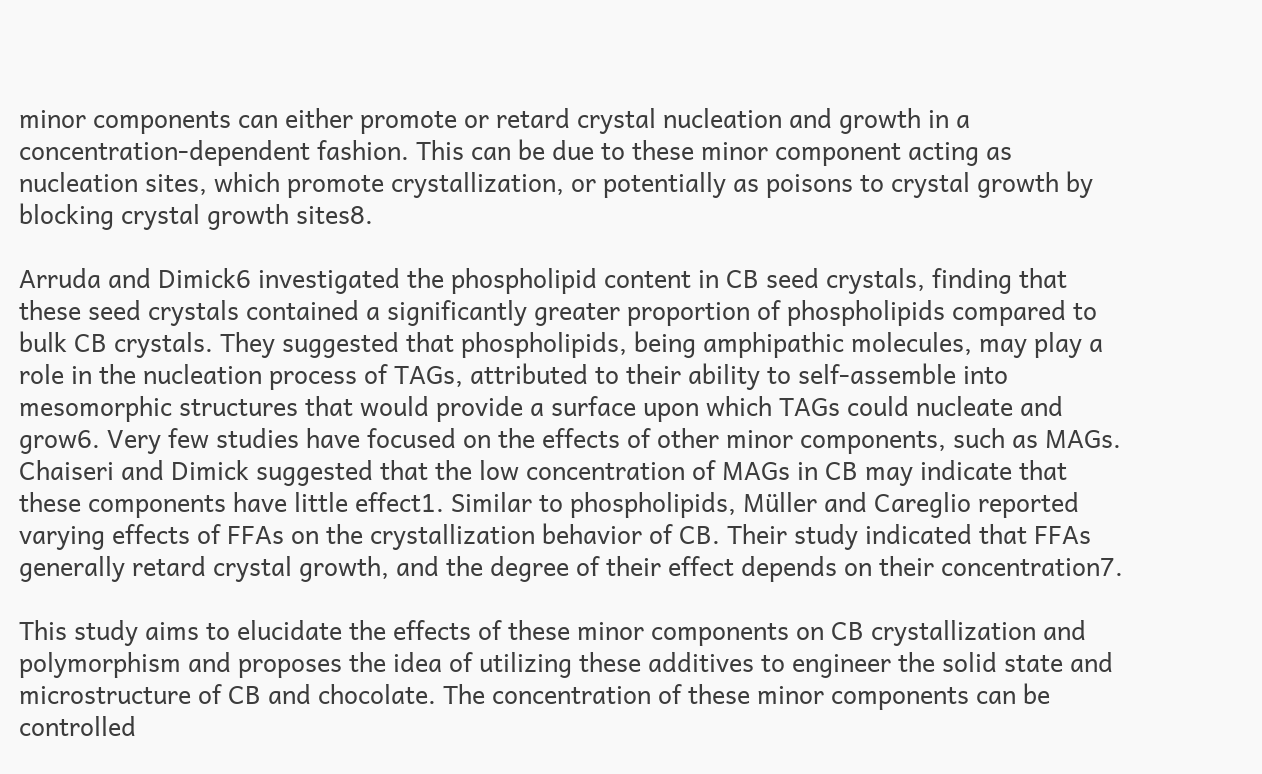minor components can either promote or retard crystal nucleation and growth in a concentration-dependent fashion. This can be due to these minor component acting as nucleation sites, which promote crystallization, or potentially as poisons to crystal growth by blocking crystal growth sites8.

Arruda and Dimick6 investigated the phospholipid content in CB seed crystals, finding that these seed crystals contained a significantly greater proportion of phospholipids compared to bulk CB crystals. They suggested that phospholipids, being amphipathic molecules, may play a role in the nucleation process of TAGs, attributed to their ability to self-assemble into mesomorphic structures that would provide a surface upon which TAGs could nucleate and grow6. Very few studies have focused on the effects of other minor components, such as MAGs. Chaiseri and Dimick suggested that the low concentration of MAGs in CB may indicate that these components have little effect1. Similar to phospholipids, Müller and Careglio reported varying effects of FFAs on the crystallization behavior of CB. Their study indicated that FFAs generally retard crystal growth, and the degree of their effect depends on their concentration7.

This study aims to elucidate the effects of these minor components on CB crystallization and polymorphism and proposes the idea of utilizing these additives to engineer the solid state and microstructure of CB and chocolate. The concentration of these minor components can be controlled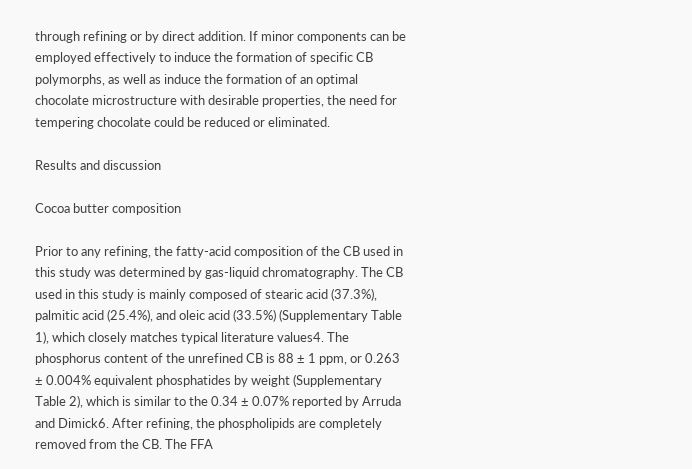through refining or by direct addition. If minor components can be employed effectively to induce the formation of specific CB polymorphs, as well as induce the formation of an optimal chocolate microstructure with desirable properties, the need for tempering chocolate could be reduced or eliminated.

Results and discussion

Cocoa butter composition

Prior to any refining, the fatty-acid composition of the CB used in this study was determined by gas-liquid chromatography. The CB used in this study is mainly composed of stearic acid (37.3%), palmitic acid (25.4%), and oleic acid (33.5%) (Supplementary Table 1), which closely matches typical literature values4. The phosphorus content of the unrefined CB is 88 ± 1 ppm, or 0.263 ± 0.004% equivalent phosphatides by weight (Supplementary Table 2), which is similar to the 0.34 ± 0.07% reported by Arruda and Dimick6. After refining, the phospholipids are completely removed from the CB. The FFA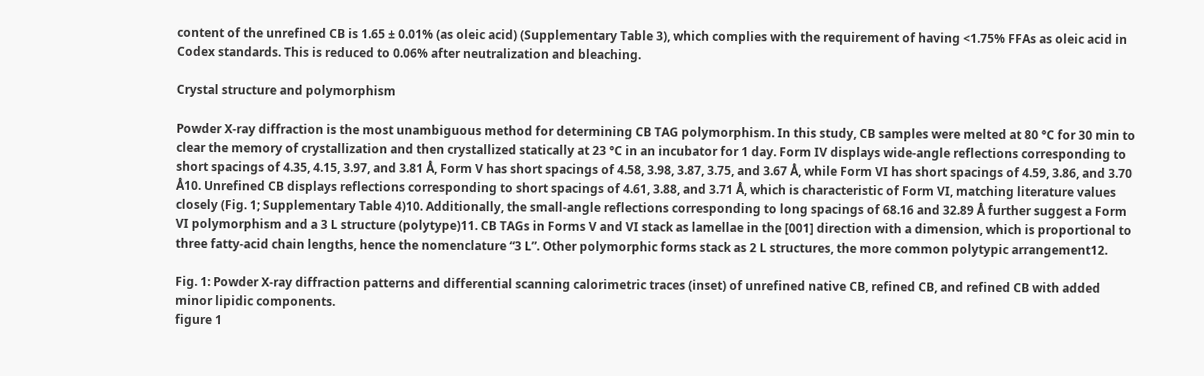content of the unrefined CB is 1.65 ± 0.01% (as oleic acid) (Supplementary Table 3), which complies with the requirement of having <1.75% FFAs as oleic acid in Codex standards. This is reduced to 0.06% after neutralization and bleaching.

Crystal structure and polymorphism

Powder X-ray diffraction is the most unambiguous method for determining CB TAG polymorphism. In this study, CB samples were melted at 80 °C for 30 min to clear the memory of crystallization and then crystallized statically at 23 °C in an incubator for 1 day. Form IV displays wide-angle reflections corresponding to short spacings of 4.35, 4.15, 3.97, and 3.81 Å, Form V has short spacings of 4.58, 3.98, 3.87, 3.75, and 3.67 Å, while Form VI has short spacings of 4.59, 3.86, and 3.70 Å10. Unrefined CB displays reflections corresponding to short spacings of 4.61, 3.88, and 3.71 Å, which is characteristic of Form VI, matching literature values closely (Fig. 1; Supplementary Table 4)10. Additionally, the small-angle reflections corresponding to long spacings of 68.16 and 32.89 Å further suggest a Form VI polymorphism and a 3 L structure (polytype)11. CB TAGs in Forms V and VI stack as lamellae in the [001] direction with a dimension, which is proportional to three fatty-acid chain lengths, hence the nomenclature “3 L”. Other polymorphic forms stack as 2 L structures, the more common polytypic arrangement12.

Fig. 1: Powder X-ray diffraction patterns and differential scanning calorimetric traces (inset) of unrefined native CB, refined CB, and refined CB with added minor lipidic components.
figure 1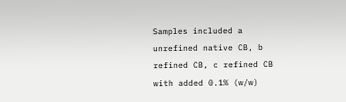Samples included a unrefined native CB, b refined CB, c refined CB with added 0.1% (w/w)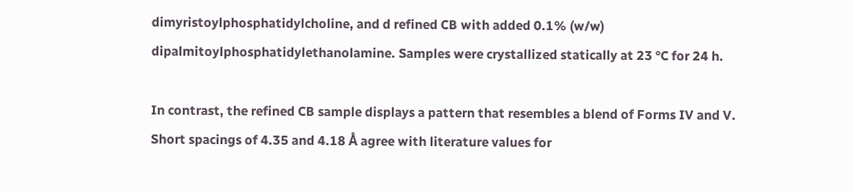dimyristoylphosphatidylcholine, and d refined CB with added 0.1% (w/w) dipalmitoylphosphatidylethanolamine. Samples were crystallized statically at 23 °C for 24 h.

In contrast, the refined CB sample displays a pattern that resembles a blend of Forms IV and V. Short spacings of 4.35 and 4.18 Å agree with literature values for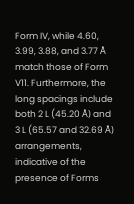Form IV, while 4.60, 3.99, 3.88, and 3.77 Å match those of Form V11. Furthermore, the long spacings include both 2 L (45.20 Å) and 3 L (65.57 and 32.69 Å) arrangements, indicative of the presence of Forms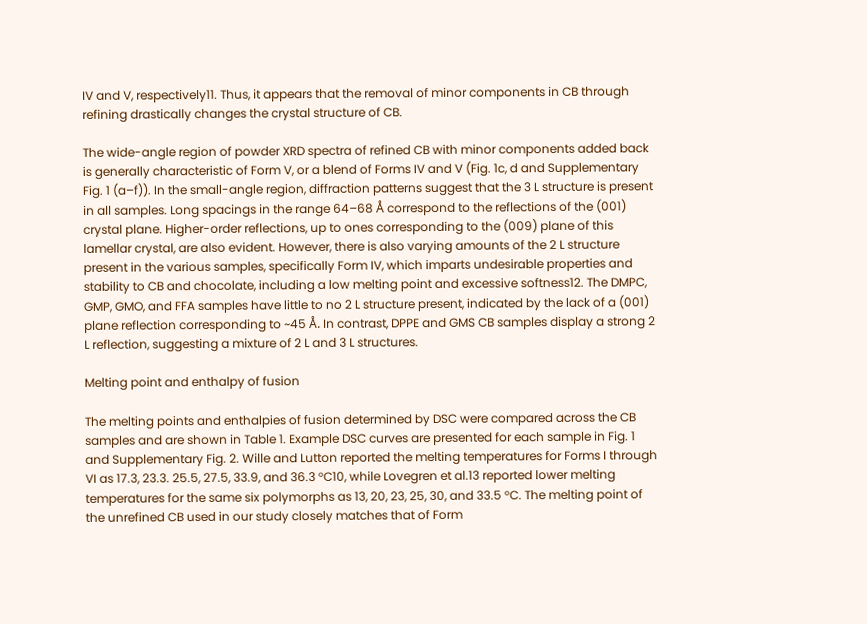IV and V, respectively11. Thus, it appears that the removal of minor components in CB through refining drastically changes the crystal structure of CB.

The wide-angle region of powder XRD spectra of refined CB with minor components added back is generally characteristic of Form V, or a blend of Forms IV and V (Fig. 1c, d and Supplementary Fig. 1 (a–f)). In the small-angle region, diffraction patterns suggest that the 3 L structure is present in all samples. Long spacings in the range 64–68 Å correspond to the reflections of the (001) crystal plane. Higher-order reflections, up to ones corresponding to the (009) plane of this lamellar crystal, are also evident. However, there is also varying amounts of the 2 L structure present in the various samples, specifically Form IV, which imparts undesirable properties and stability to CB and chocolate, including a low melting point and excessive softness12. The DMPC, GMP, GMO, and FFA samples have little to no 2 L structure present, indicated by the lack of a (001) plane reflection corresponding to ~45 Å. In contrast, DPPE and GMS CB samples display a strong 2 L reflection, suggesting a mixture of 2 L and 3 L structures.

Melting point and enthalpy of fusion

The melting points and enthalpies of fusion determined by DSC were compared across the CB samples and are shown in Table 1. Example DSC curves are presented for each sample in Fig. 1 and Supplementary Fig. 2. Wille and Lutton reported the melting temperatures for Forms I through VI as 17.3, 23.3. 25.5, 27.5, 33.9, and 36.3 °C10, while Lovegren et al.13 reported lower melting temperatures for the same six polymorphs as 13, 20, 23, 25, 30, and 33.5 °C. The melting point of the unrefined CB used in our study closely matches that of Form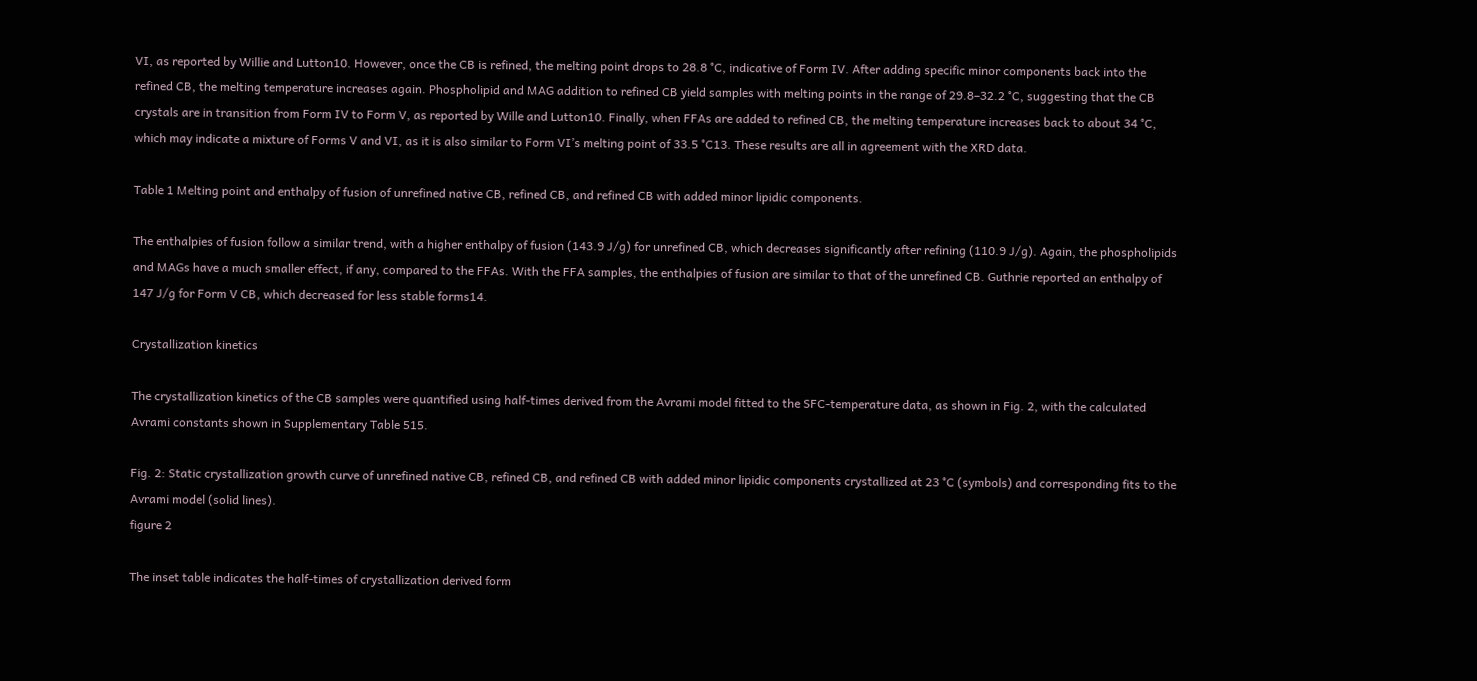VI, as reported by Willie and Lutton10. However, once the CB is refined, the melting point drops to 28.8 °C, indicative of Form IV. After adding specific minor components back into the refined CB, the melting temperature increases again. Phospholipid and MAG addition to refined CB yield samples with melting points in the range of 29.8–32.2 °C, suggesting that the CB crystals are in transition from Form IV to Form V, as reported by Wille and Lutton10. Finally, when FFAs are added to refined CB, the melting temperature increases back to about 34 °C, which may indicate a mixture of Forms V and VI, as it is also similar to Form VI’s melting point of 33.5 °C13. These results are all in agreement with the XRD data.

Table 1 Melting point and enthalpy of fusion of unrefined native CB, refined CB, and refined CB with added minor lipidic components.

The enthalpies of fusion follow a similar trend, with a higher enthalpy of fusion (143.9 J/g) for unrefined CB, which decreases significantly after refining (110.9 J/g). Again, the phospholipids and MAGs have a much smaller effect, if any, compared to the FFAs. With the FFA samples, the enthalpies of fusion are similar to that of the unrefined CB. Guthrie reported an enthalpy of 147 J/g for Form V CB, which decreased for less stable forms14.

Crystallization kinetics

The crystallization kinetics of the CB samples were quantified using half-times derived from the Avrami model fitted to the SFC-temperature data, as shown in Fig. 2, with the calculated Avrami constants shown in Supplementary Table 515.

Fig. 2: Static crystallization growth curve of unrefined native CB, refined CB, and refined CB with added minor lipidic components crystallized at 23 °C (symbols) and corresponding fits to the Avrami model (solid lines).
figure 2

The inset table indicates the half-times of crystallization derived form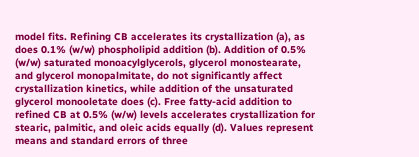model fits. Refining CB accelerates its crystallization (a), as does 0.1% (w/w) phospholipid addition (b). Addition of 0.5% (w/w) saturated monoacylglycerols, glycerol monostearate, and glycerol monopalmitate, do not significantly affect crystallization kinetics, while addition of the unsaturated glycerol monooletate does (c). Free fatty-acid addition to refined CB at 0.5% (w/w) levels accelerates crystallization for stearic, palmitic, and oleic acids equally (d). Values represent means and standard errors of three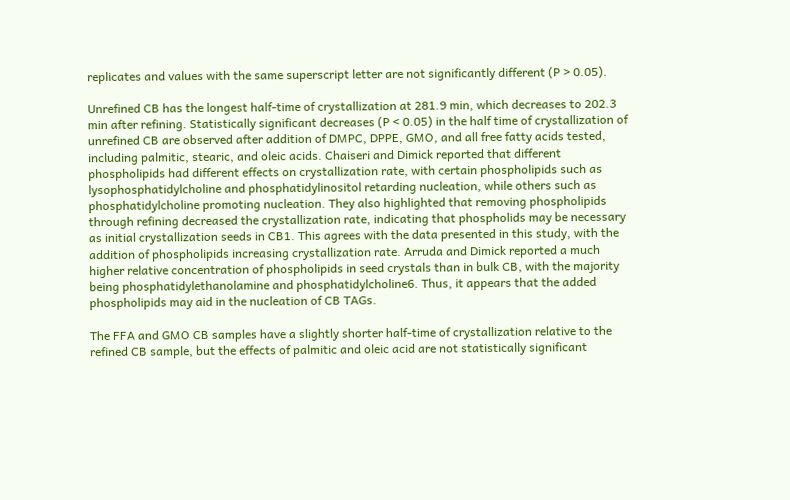replicates and values with the same superscript letter are not significantly different (P > 0.05).

Unrefined CB has the longest half-time of crystallization at 281.9 min, which decreases to 202.3 min after refining. Statistically significant decreases (P < 0.05) in the half time of crystallization of unrefined CB are observed after addition of DMPC, DPPE, GMO, and all free fatty acids tested, including palmitic, stearic, and oleic acids. Chaiseri and Dimick reported that different phospholipids had different effects on crystallization rate, with certain phospholipids such as lysophosphatidylcholine and phosphatidylinositol retarding nucleation, while others such as phosphatidylcholine promoting nucleation. They also highlighted that removing phospholipids through refining decreased the crystallization rate, indicating that phospholids may be necessary as initial crystallization seeds in CB1. This agrees with the data presented in this study, with the addition of phospholipids increasing crystallization rate. Arruda and Dimick reported a much higher relative concentration of phospholipids in seed crystals than in bulk CB, with the majority being phosphatidylethanolamine and phosphatidylcholine6. Thus, it appears that the added phospholipids may aid in the nucleation of CB TAGs.

The FFA and GMO CB samples have a slightly shorter half-time of crystallization relative to the refined CB sample, but the effects of palmitic and oleic acid are not statistically significant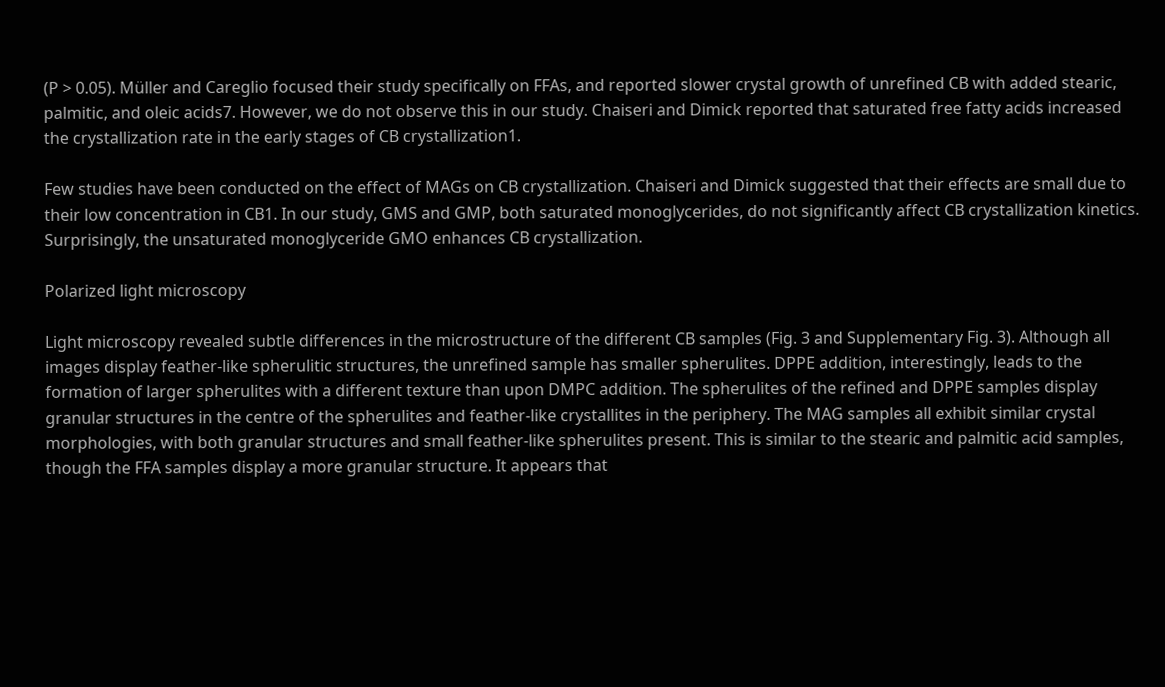(P > 0.05). Müller and Careglio focused their study specifically on FFAs, and reported slower crystal growth of unrefined CB with added stearic, palmitic, and oleic acids7. However, we do not observe this in our study. Chaiseri and Dimick reported that saturated free fatty acids increased the crystallization rate in the early stages of CB crystallization1.

Few studies have been conducted on the effect of MAGs on CB crystallization. Chaiseri and Dimick suggested that their effects are small due to their low concentration in CB1. In our study, GMS and GMP, both saturated monoglycerides, do not significantly affect CB crystallization kinetics. Surprisingly, the unsaturated monoglyceride GMO enhances CB crystallization.

Polarized light microscopy

Light microscopy revealed subtle differences in the microstructure of the different CB samples (Fig. 3 and Supplementary Fig. 3). Although all images display feather-like spherulitic structures, the unrefined sample has smaller spherulites. DPPE addition, interestingly, leads to the formation of larger spherulites with a different texture than upon DMPC addition. The spherulites of the refined and DPPE samples display granular structures in the centre of the spherulites and feather-like crystallites in the periphery. The MAG samples all exhibit similar crystal morphologies, with both granular structures and small feather-like spherulites present. This is similar to the stearic and palmitic acid samples, though the FFA samples display a more granular structure. It appears that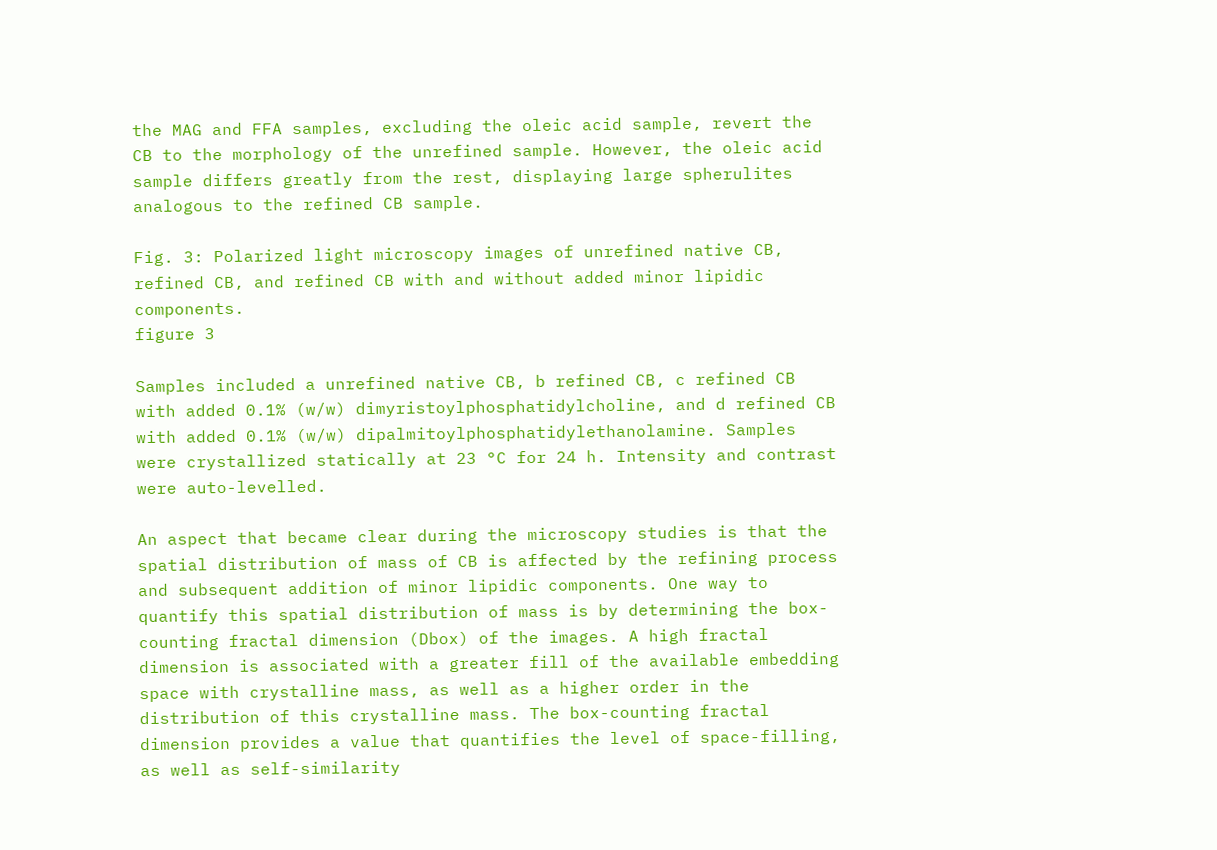the MAG and FFA samples, excluding the oleic acid sample, revert the CB to the morphology of the unrefined sample. However, the oleic acid sample differs greatly from the rest, displaying large spherulites analogous to the refined CB sample.

Fig. 3: Polarized light microscopy images of unrefined native CB, refined CB, and refined CB with and without added minor lipidic components.
figure 3

Samples included a unrefined native CB, b refined CB, c refined CB with added 0.1% (w/w) dimyristoylphosphatidylcholine, and d refined CB with added 0.1% (w/w) dipalmitoylphosphatidylethanolamine. Samples were crystallized statically at 23 °C for 24 h. Intensity and contrast were auto-levelled.

An aspect that became clear during the microscopy studies is that the spatial distribution of mass of CB is affected by the refining process and subsequent addition of minor lipidic components. One way to quantify this spatial distribution of mass is by determining the box-counting fractal dimension (Dbox) of the images. A high fractal dimension is associated with a greater fill of the available embedding space with crystalline mass, as well as a higher order in the distribution of this crystalline mass. The box-counting fractal dimension provides a value that quantifies the level of space-filling, as well as self-similarity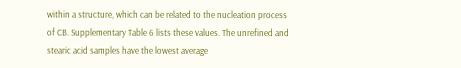within a structure, which can be related to the nucleation process of CB. Supplementary Table 6 lists these values. The unrefined and stearic acid samples have the lowest average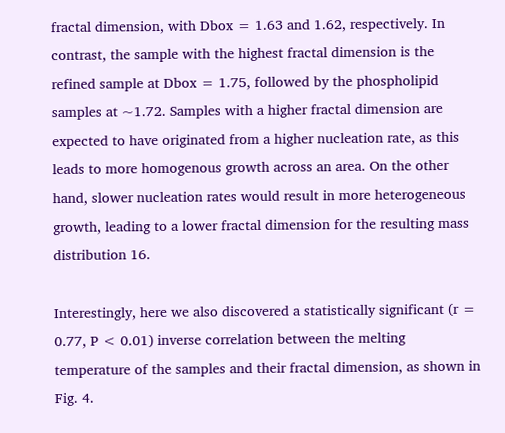fractal dimension, with Dbox = 1.63 and 1.62, respectively. In contrast, the sample with the highest fractal dimension is the refined sample at Dbox = 1.75, followed by the phospholipid samples at ~1.72. Samples with a higher fractal dimension are expected to have originated from a higher nucleation rate, as this leads to more homogenous growth across an area. On the other hand, slower nucleation rates would result in more heterogeneous growth, leading to a lower fractal dimension for the resulting mass distribution 16.

Interestingly, here we also discovered a statistically significant (r = 0.77, P < 0.01) inverse correlation between the melting temperature of the samples and their fractal dimension, as shown in Fig. 4.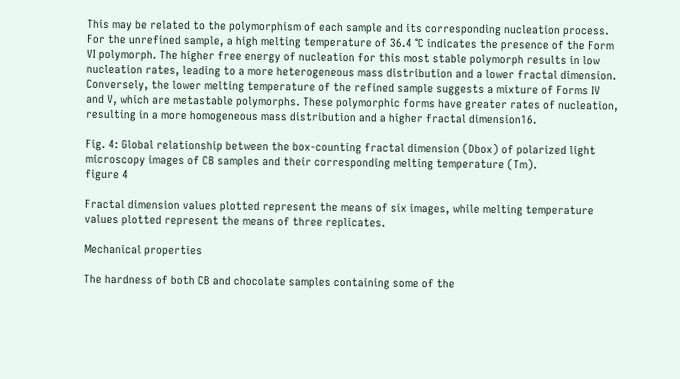This may be related to the polymorphism of each sample and its corresponding nucleation process. For the unrefined sample, a high melting temperature of 36.4 °C indicates the presence of the Form VI polymorph. The higher free energy of nucleation for this most stable polymorph results in low nucleation rates, leading to a more heterogeneous mass distribution and a lower fractal dimension. Conversely, the lower melting temperature of the refined sample suggests a mixture of Forms IV and V, which are metastable polymorphs. These polymorphic forms have greater rates of nucleation, resulting in a more homogeneous mass distribution and a higher fractal dimension16.

Fig. 4: Global relationship between the box-counting fractal dimension (Dbox) of polarized light microscopy images of CB samples and their corresponding melting temperature (Tm).
figure 4

Fractal dimension values plotted represent the means of six images, while melting temperature values plotted represent the means of three replicates.

Mechanical properties

The hardness of both CB and chocolate samples containing some of the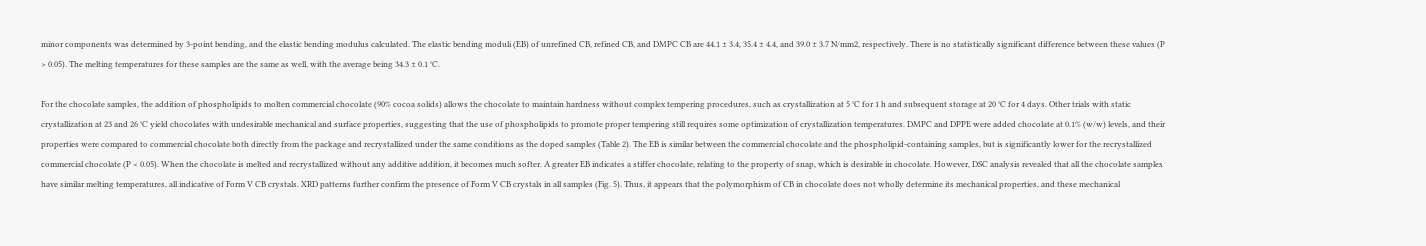minor components was determined by 3-point bending, and the elastic bending modulus calculated. The elastic bending moduli (EB) of unrefined CB, refined CB, and DMPC CB are 44.1 ± 3.4, 35.4 ± 4.4, and 39.0 ± 3.7 N/mm2, respectively. There is no statistically significant difference between these values (P > 0.05). The melting temperatures for these samples are the same as well, with the average being 34.3 ± 0.1 °C.

For the chocolate samples, the addition of phospholipids to molten commercial chocolate (90% cocoa solids) allows the chocolate to maintain hardness without complex tempering procedures, such as crystallization at 5 °C for 1 h and subsequent storage at 20 °C for 4 days. Other trials with static crystallization at 23 and 26 °C yield chocolates with undesirable mechanical and surface properties, suggesting that the use of phospholipids to promote proper tempering still requires some optimization of crystallization temperatures. DMPC and DPPE were added chocolate at 0.1% (w/w) levels, and their properties were compared to commercial chocolate both directly from the package and recrystallized under the same conditions as the doped samples (Table 2). The EB is similar between the commercial chocolate and the phospholipid-containing samples, but is significantly lower for the recrystallized commercial chocolate (P < 0.05). When the chocolate is melted and recrystallized without any additive addition, it becomes much softer. A greater EB indicates a stiffer chocolate, relating to the property of snap, which is desirable in chocolate. However, DSC analysis revealed that all the chocolate samples have similar melting temperatures, all indicative of Form V CB crystals. XRD patterns further confirm the presence of Form V CB crystals in all samples (Fig. 5). Thus, it appears that the polymorphism of CB in chocolate does not wholly determine its mechanical properties, and these mechanical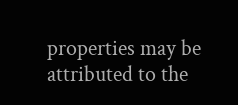properties may be attributed to the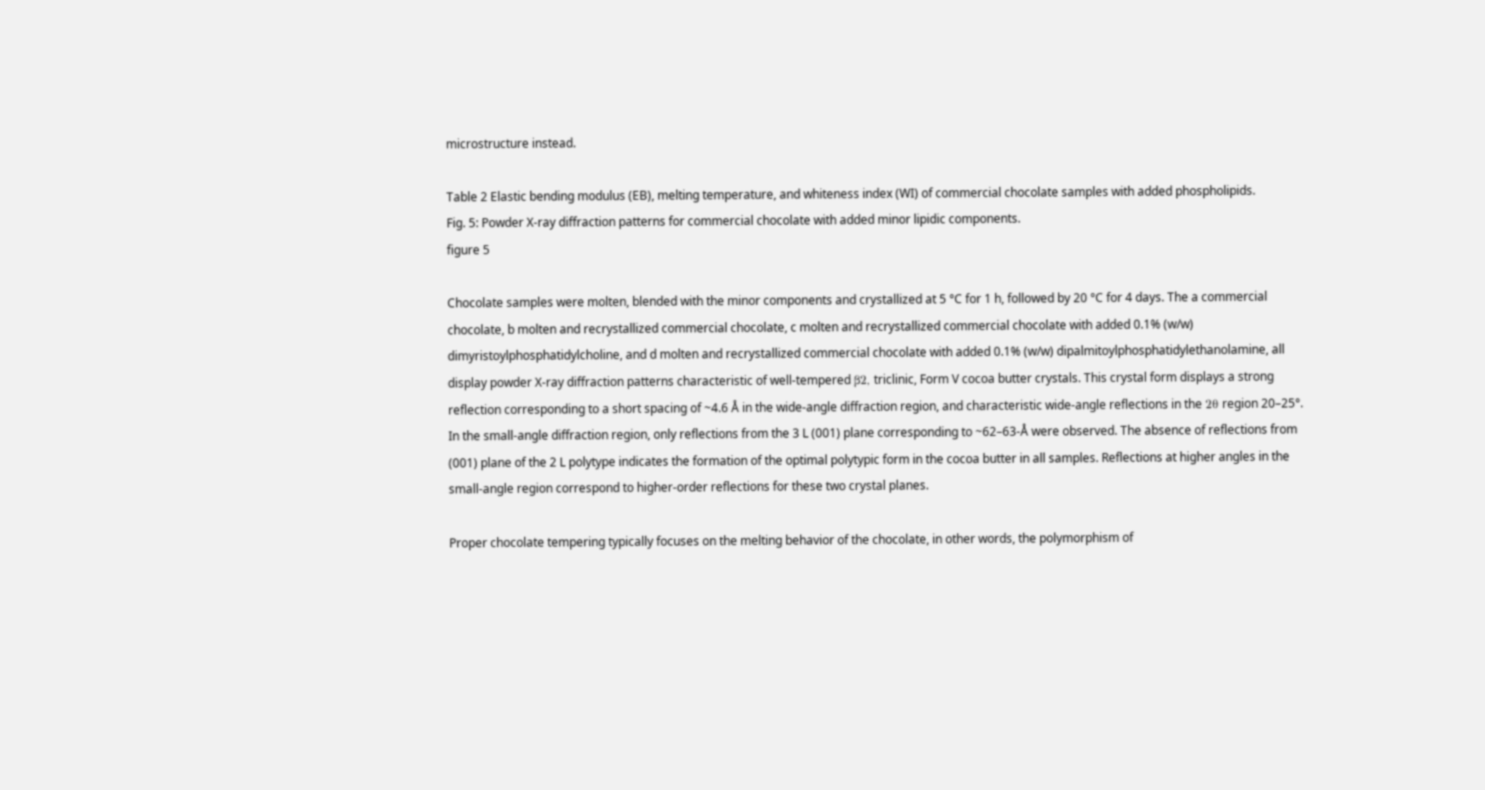microstructure instead.

Table 2 Elastic bending modulus (EB), melting temperature, and whiteness index (WI) of commercial chocolate samples with added phospholipids.
Fig. 5: Powder X-ray diffraction patterns for commercial chocolate with added minor lipidic components.
figure 5

Chocolate samples were molten, blended with the minor components and crystallized at 5 °C for 1 h, followed by 20 °C for 4 days. The a commercial chocolate, b molten and recrystallized commercial chocolate, c molten and recrystallized commercial chocolate with added 0.1% (w/w) dimyristoylphosphatidylcholine, and d molten and recrystallized commercial chocolate with added 0.1% (w/w) dipalmitoylphosphatidylethanolamine, all display powder X-ray diffraction patterns characteristic of well-tempered β2, triclinic, Form V cocoa butter crystals. This crystal form displays a strong reflection corresponding to a short spacing of ~4.6 Å in the wide-angle diffraction region, and characteristic wide-angle reflections in the 2θ region 20–25°. In the small-angle diffraction region, only reflections from the 3 L (001) plane corresponding to ~62–63-Å were observed. The absence of reflections from (001) plane of the 2 L polytype indicates the formation of the optimal polytypic form in the cocoa butter in all samples. Reflections at higher angles in the small-angle region correspond to higher-order reflections for these two crystal planes.

Proper chocolate tempering typically focuses on the melting behavior of the chocolate, in other words, the polymorphism of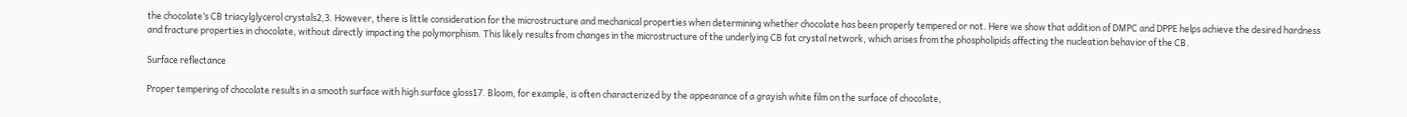the chocolate’s CB triacylglycerol crystals2,3. However, there is little consideration for the microstructure and mechanical properties when determining whether chocolate has been properly tempered or not. Here we show that addition of DMPC and DPPE helps achieve the desired hardness and fracture properties in chocolate, without directly impacting the polymorphism. This likely results from changes in the microstructure of the underlying CB fat crystal network, which arises from the phospholipids affecting the nucleation behavior of the CB.

Surface reflectance

Proper tempering of chocolate results in a smooth surface with high surface gloss17. Bloom, for example, is often characterized by the appearance of a grayish white film on the surface of chocolate,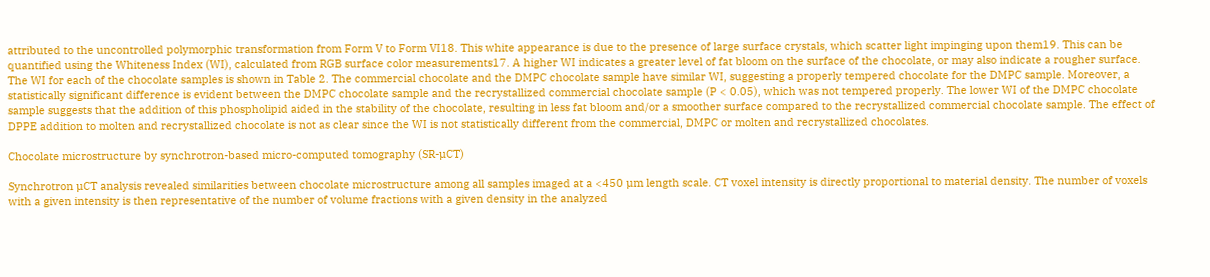attributed to the uncontrolled polymorphic transformation from Form V to Form VI18. This white appearance is due to the presence of large surface crystals, which scatter light impinging upon them19. This can be quantified using the Whiteness Index (WI), calculated from RGB surface color measurements17. A higher WI indicates a greater level of fat bloom on the surface of the chocolate, or may also indicate a rougher surface. The WI for each of the chocolate samples is shown in Table 2. The commercial chocolate and the DMPC chocolate sample have similar WI, suggesting a properly tempered chocolate for the DMPC sample. Moreover, a statistically significant difference is evident between the DMPC chocolate sample and the recrystallized commercial chocolate sample (P < 0.05), which was not tempered properly. The lower WI of the DMPC chocolate sample suggests that the addition of this phospholipid aided in the stability of the chocolate, resulting in less fat bloom and/or a smoother surface compared to the recrystallized commercial chocolate sample. The effect of DPPE addition to molten and recrystallized chocolate is not as clear since the WI is not statistically different from the commercial, DMPC or molten and recrystallized chocolates.

Chocolate microstructure by synchrotron-based micro-computed tomography (SR-µCT)

Synchrotron µCT analysis revealed similarities between chocolate microstructure among all samples imaged at a <450 µm length scale. CT voxel intensity is directly proportional to material density. The number of voxels with a given intensity is then representative of the number of volume fractions with a given density in the analyzed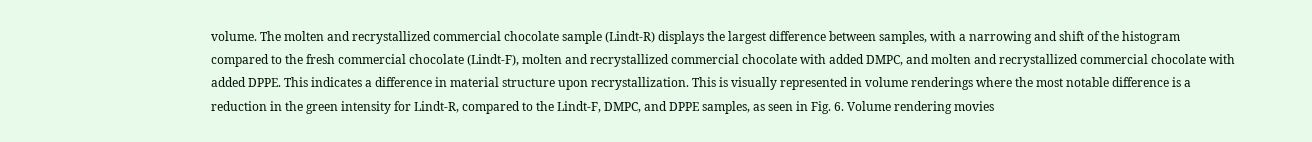volume. The molten and recrystallized commercial chocolate sample (Lindt-R) displays the largest difference between samples, with a narrowing and shift of the histogram compared to the fresh commercial chocolate (Lindt-F), molten and recrystallized commercial chocolate with added DMPC, and molten and recrystallized commercial chocolate with added DPPE. This indicates a difference in material structure upon recrystallization. This is visually represented in volume renderings where the most notable difference is a reduction in the green intensity for Lindt-R, compared to the Lindt-F, DMPC, and DPPE samples, as seen in Fig. 6. Volume rendering movies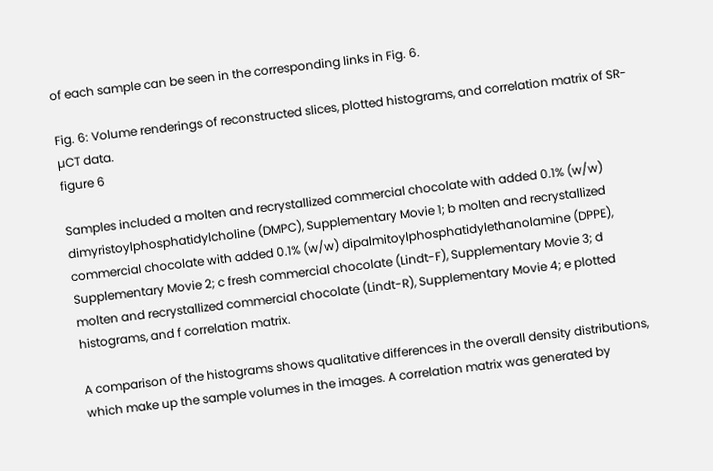of each sample can be seen in the corresponding links in Fig. 6.

Fig. 6: Volume renderings of reconstructed slices, plotted histograms, and correlation matrix of SR-µCT data.
figure 6

Samples included a molten and recrystallized commercial chocolate with added 0.1% (w/w) dimyristoylphosphatidylcholine (DMPC), Supplementary Movie 1; b molten and recrystallized commercial chocolate with added 0.1% (w/w) dipalmitoylphosphatidylethanolamine (DPPE), Supplementary Movie 2; c fresh commercial chocolate (Lindt-F), Supplementary Movie 3; d molten and recrystallized commercial chocolate (Lindt-R), Supplementary Movie 4; e plotted histograms, and f correlation matrix.

A comparison of the histograms shows qualitative differences in the overall density distributions, which make up the sample volumes in the images. A correlation matrix was generated by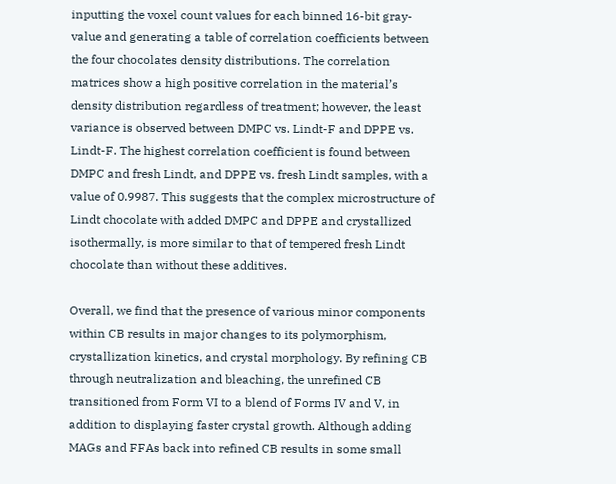inputting the voxel count values for each binned 16-bit gray-value and generating a table of correlation coefficients between the four chocolates density distributions. The correlation matrices show a high positive correlation in the material’s density distribution regardless of treatment; however, the least variance is observed between DMPC vs. Lindt-F and DPPE vs. Lindt-F. The highest correlation coefficient is found between DMPC and fresh Lindt, and DPPE vs. fresh Lindt samples, with a value of 0.9987. This suggests that the complex microstructure of Lindt chocolate with added DMPC and DPPE and crystallized isothermally, is more similar to that of tempered fresh Lindt chocolate than without these additives.

Overall, we find that the presence of various minor components within CB results in major changes to its polymorphism, crystallization kinetics, and crystal morphology. By refining CB through neutralization and bleaching, the unrefined CB transitioned from Form VI to a blend of Forms IV and V, in addition to displaying faster crystal growth. Although adding MAGs and FFAs back into refined CB results in some small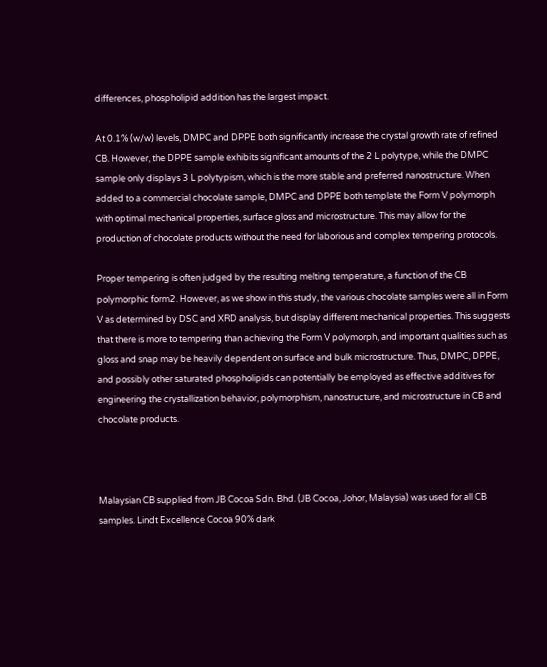differences, phospholipid addition has the largest impact.

At 0.1% (w/w) levels, DMPC and DPPE both significantly increase the crystal growth rate of refined CB. However, the DPPE sample exhibits significant amounts of the 2 L polytype, while the DMPC sample only displays 3 L polytypism, which is the more stable and preferred nanostructure. When added to a commercial chocolate sample, DMPC and DPPE both template the Form V polymorph with optimal mechanical properties, surface gloss and microstructure. This may allow for the production of chocolate products without the need for laborious and complex tempering protocols.

Proper tempering is often judged by the resulting melting temperature, a function of the CB polymorphic form2. However, as we show in this study, the various chocolate samples were all in Form V as determined by DSC and XRD analysis, but display different mechanical properties. This suggests that there is more to tempering than achieving the Form V polymorph, and important qualities such as gloss and snap may be heavily dependent on surface and bulk microstructure. Thus, DMPC, DPPE, and possibly other saturated phospholipids can potentially be employed as effective additives for engineering the crystallization behavior, polymorphism, nanostructure, and microstructure in CB and chocolate products.



Malaysian CB supplied from JB Cocoa Sdn. Bhd. (JB Cocoa, Johor, Malaysia) was used for all CB samples. Lindt Excellence Cocoa 90% dark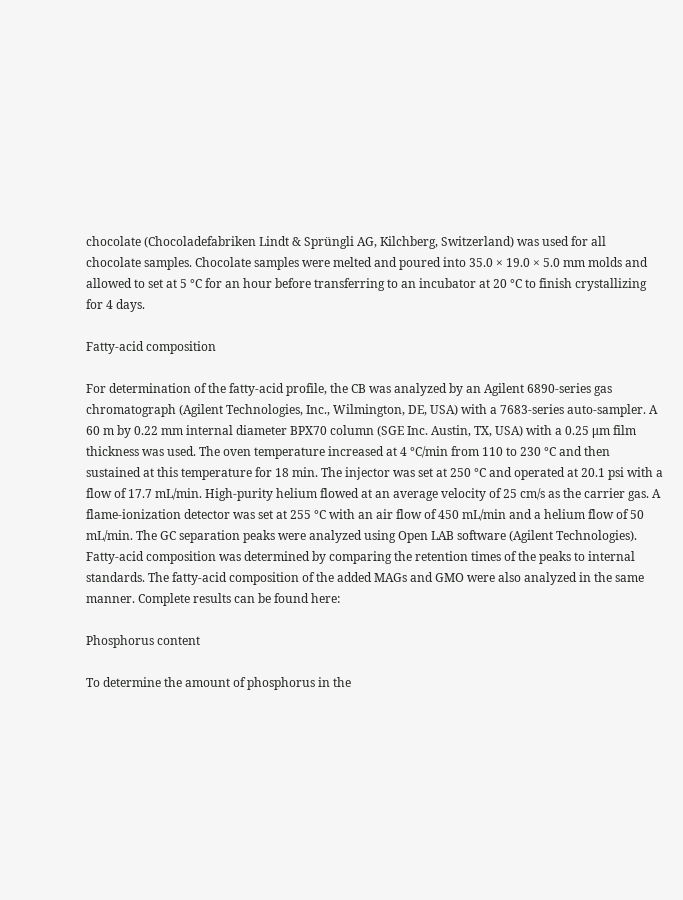chocolate (Chocoladefabriken Lindt & Sprüngli AG, Kilchberg, Switzerland) was used for all chocolate samples. Chocolate samples were melted and poured into 35.0 × 19.0 × 5.0 mm molds and allowed to set at 5 °C for an hour before transferring to an incubator at 20 °C to finish crystallizing for 4 days.

Fatty-acid composition

For determination of the fatty-acid profile, the CB was analyzed by an Agilent 6890-series gas chromatograph (Agilent Technologies, Inc., Wilmington, DE, USA) with a 7683-series auto-sampler. A 60 m by 0.22 mm internal diameter BPX70 column (SGE Inc. Austin, TX, USA) with a 0.25 μm film thickness was used. The oven temperature increased at 4 °C/min from 110 to 230 °C and then sustained at this temperature for 18 min. The injector was set at 250 °C and operated at 20.1 psi with a flow of 17.7 mL/min. High-purity helium flowed at an average velocity of 25 cm/s as the carrier gas. A flame-ionization detector was set at 255 °C with an air flow of 450 mL/min and a helium flow of 50 mL/min. The GC separation peaks were analyzed using Open LAB software (Agilent Technologies). Fatty-acid composition was determined by comparing the retention times of the peaks to internal standards. The fatty-acid composition of the added MAGs and GMO were also analyzed in the same manner. Complete results can be found here:

Phosphorus content

To determine the amount of phosphorus in the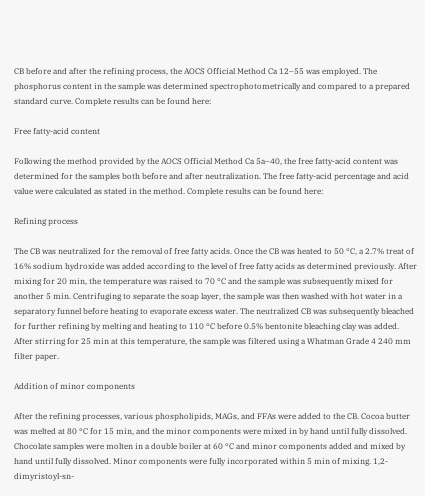CB before and after the refining process, the AOCS Official Method Ca 12–55 was employed. The phosphorus content in the sample was determined spectrophotometrically and compared to a prepared standard curve. Complete results can be found here:

Free fatty-acid content

Following the method provided by the AOCS Official Method Ca 5a–40, the free fatty-acid content was determined for the samples both before and after neutralization. The free fatty-acid percentage and acid value were calculated as stated in the method. Complete results can be found here:

Refining process

The CB was neutralized for the removal of free fatty acids. Once the CB was heated to 50 °C, a 2.7% treat of 16% sodium hydroxide was added according to the level of free fatty acids as determined previously. After mixing for 20 min, the temperature was raised to 70 °C and the sample was subsequently mixed for another 5 min. Centrifuging to separate the soap layer, the sample was then washed with hot water in a separatory funnel before heating to evaporate excess water. The neutralized CB was subsequently bleached for further refining by melting and heating to 110 °C before 0.5% bentonite bleaching clay was added. After stirring for 25 min at this temperature, the sample was filtered using a Whatman Grade 4 240 mm filter paper.

Addition of minor components

After the refining processes, various phospholipids, MAGs, and FFAs were added to the CB. Cocoa butter was melted at 80 °C for 15 min, and the minor components were mixed in by hand until fully dissolved. Chocolate samples were molten in a double boiler at 60 °C and minor components added and mixed by hand until fully dissolved. Minor components were fully incorporated within 5 min of mixing. 1,2-dimyristoyl-sn-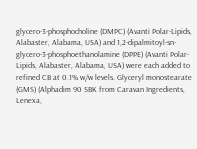glycero-3-phosphocholine (DMPC) (Avanti Polar-Lipids, Alabaster, Alabama, USA) and 1,2-dipalmitoyl-sn-glycero-3-phosphoethanolamine (DPPE) (Avanti Polar-Lipids, Alabaster, Alabama, USA) were each added to refined CB at 0.1% w/w levels. Glyceryl monostearate (GMS) (Alphadim 90 SBK from Caravan Ingredients, Lenexa,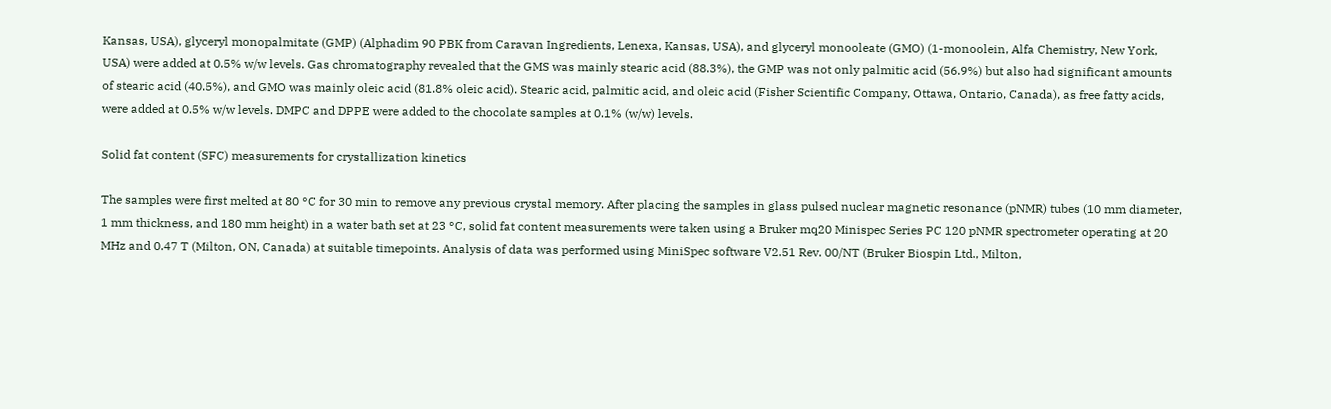Kansas, USA), glyceryl monopalmitate (GMP) (Alphadim 90 PBK from Caravan Ingredients, Lenexa, Kansas, USA), and glyceryl monooleate (GMO) (1-monoolein, Alfa Chemistry, New York, USA) were added at 0.5% w/w levels. Gas chromatography revealed that the GMS was mainly stearic acid (88.3%), the GMP was not only palmitic acid (56.9%) but also had significant amounts of stearic acid (40.5%), and GMO was mainly oleic acid (81.8% oleic acid). Stearic acid, palmitic acid, and oleic acid (Fisher Scientific Company, Ottawa, Ontario, Canada), as free fatty acids, were added at 0.5% w/w levels. DMPC and DPPE were added to the chocolate samples at 0.1% (w/w) levels.

Solid fat content (SFC) measurements for crystallization kinetics

The samples were first melted at 80 °C for 30 min to remove any previous crystal memory. After placing the samples in glass pulsed nuclear magnetic resonance (pNMR) tubes (10 mm diameter, 1 mm thickness, and 180 mm height) in a water bath set at 23 °C, solid fat content measurements were taken using a Bruker mq20 Minispec Series PC 120 pNMR spectrometer operating at 20 MHz and 0.47 T (Milton, ON, Canada) at suitable timepoints. Analysis of data was performed using MiniSpec software V2.51 Rev. 00/NT (Bruker Biospin Ltd., Milton,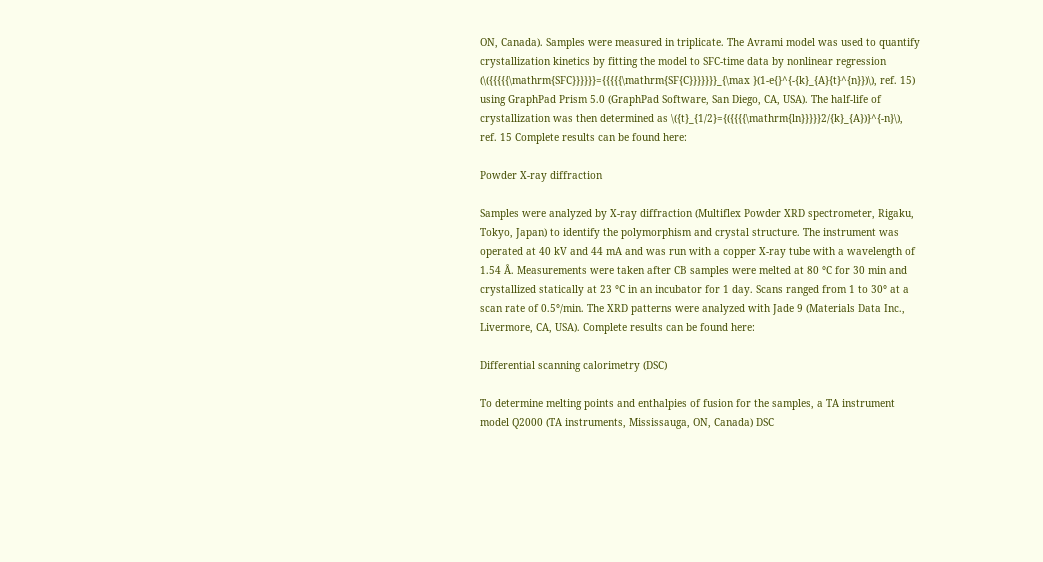ON, Canada). Samples were measured in triplicate. The Avrami model was used to quantify crystallization kinetics by fitting the model to SFC-time data by nonlinear regression (\({{{{{\mathrm{SFC}}}}}}={{{{{\mathrm{SF{C}}}}}}}_{\max }(1-e{}^{-{k}_{A}{t}^{n}})\), ref. 15) using GraphPad Prism 5.0 (GraphPad Software, San Diego, CA, USA). The half-life of crystallization was then determined as \({t}_{1/2}={({{{{\mathrm{ln}}}}}2/{k}_{A})}^{-n}\), ref. 15 Complete results can be found here:

Powder X-ray diffraction

Samples were analyzed by X-ray diffraction (Multiflex Powder XRD spectrometer, Rigaku, Tokyo, Japan) to identify the polymorphism and crystal structure. The instrument was operated at 40 kV and 44 mA and was run with a copper X-ray tube with a wavelength of 1.54 Å. Measurements were taken after CB samples were melted at 80 °C for 30 min and crystallized statically at 23 °C in an incubator for 1 day. Scans ranged from 1 to 30° at a scan rate of 0.5°/min. The XRD patterns were analyzed with Jade 9 (Materials Data Inc., Livermore, CA, USA). Complete results can be found here:

Differential scanning calorimetry (DSC)

To determine melting points and enthalpies of fusion for the samples, a TA instrument model Q2000 (TA instruments, Mississauga, ON, Canada) DSC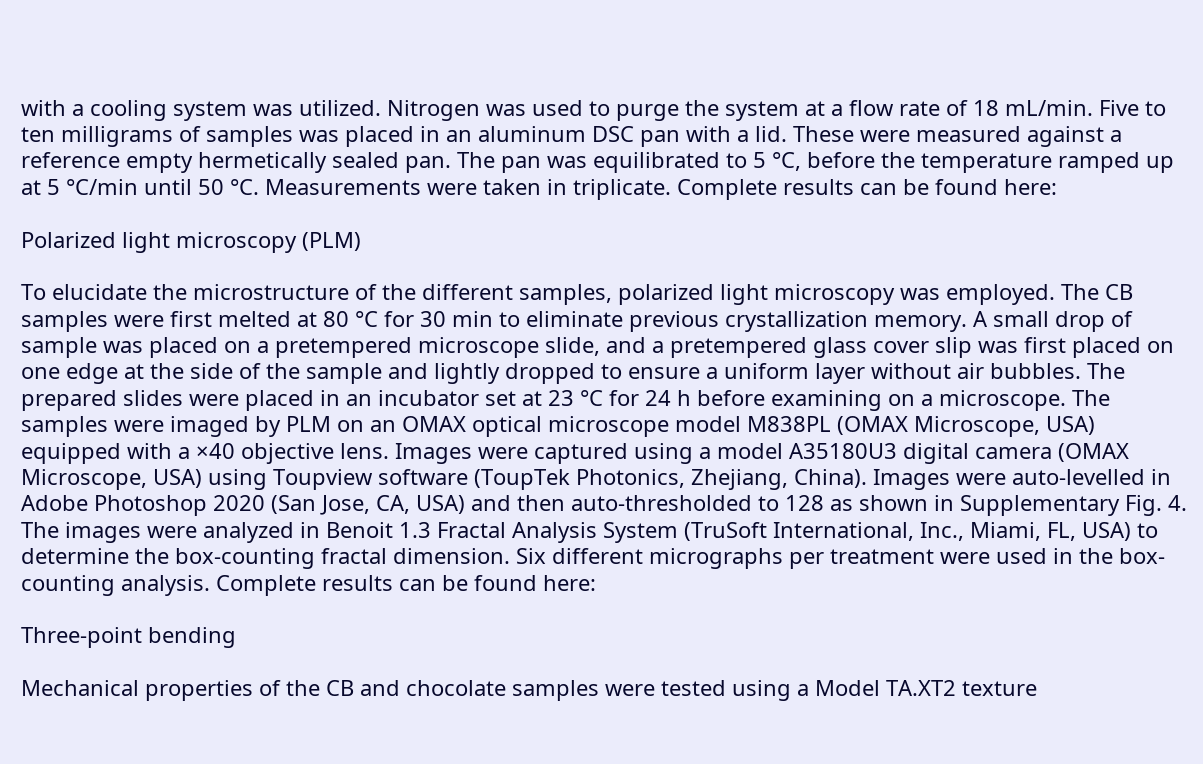with a cooling system was utilized. Nitrogen was used to purge the system at a flow rate of 18 mL/min. Five to ten milligrams of samples was placed in an aluminum DSC pan with a lid. These were measured against a reference empty hermetically sealed pan. The pan was equilibrated to 5 °C, before the temperature ramped up at 5 °C/min until 50 °C. Measurements were taken in triplicate. Complete results can be found here:

Polarized light microscopy (PLM)

To elucidate the microstructure of the different samples, polarized light microscopy was employed. The CB samples were first melted at 80 °C for 30 min to eliminate previous crystallization memory. A small drop of sample was placed on a pretempered microscope slide, and a pretempered glass cover slip was first placed on one edge at the side of the sample and lightly dropped to ensure a uniform layer without air bubbles. The prepared slides were placed in an incubator set at 23 °C for 24 h before examining on a microscope. The samples were imaged by PLM on an OMAX optical microscope model M838PL (OMAX Microscope, USA) equipped with a ×40 objective lens. Images were captured using a model A35180U3 digital camera (OMAX Microscope, USA) using Toupview software (ToupTek Photonics, Zhejiang, China). Images were auto-levelled in Adobe Photoshop 2020 (San Jose, CA, USA) and then auto-thresholded to 128 as shown in Supplementary Fig. 4. The images were analyzed in Benoit 1.3 Fractal Analysis System (TruSoft International, Inc., Miami, FL, USA) to determine the box-counting fractal dimension. Six different micrographs per treatment were used in the box-counting analysis. Complete results can be found here:

Three-point bending

Mechanical properties of the CB and chocolate samples were tested using a Model TA.XT2 texture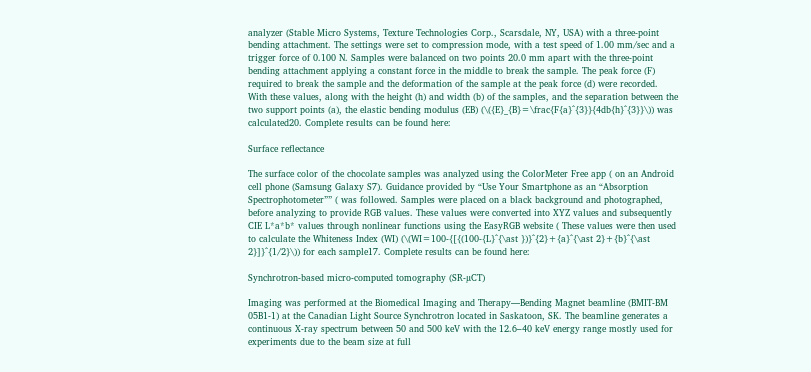analyzer (Stable Micro Systems, Texture Technologies Corp., Scarsdale, NY, USA) with a three-point bending attachment. The settings were set to compression mode, with a test speed of 1.00 mm/sec and a trigger force of 0.100 N. Samples were balanced on two points 20.0 mm apart with the three-point bending attachment applying a constant force in the middle to break the sample. The peak force (F) required to break the sample and the deformation of the sample at the peak force (d) were recorded. With these values, along with the height (h) and width (b) of the samples, and the separation between the two support points (a), the elastic bending modulus (EB) (\({E}_{B}=\frac{F{a}^{3}}{4db{h}^{3}}\)) was calculated20. Complete results can be found here:

Surface reflectance

The surface color of the chocolate samples was analyzed using the ColorMeter Free app ( on an Android cell phone (Samsung Galaxy S7). Guidance provided by “Use Your Smartphone as an “Absorption Spectrophotometer”” ( was followed. Samples were placed on a black background and photographed, before analyzing to provide RGB values. These values were converted into XYZ values and subsequently CIE L*a*b* values through nonlinear functions using the EasyRGB website ( These values were then used to calculate the Whiteness Index (WI) (\(WI=100-{[{(100-{L}^{\ast })}^{2}+{a}^{\ast 2}+{b}^{\ast 2}]}^{1/2}\)) for each sample17. Complete results can be found here:

Synchrotron-based micro-computed tomography (SR-µCT)

Imaging was performed at the Biomedical Imaging and Therapy—Bending Magnet beamline (BMIT-BM 05B1-1) at the Canadian Light Source Synchrotron located in Saskatoon, SK. The beamline generates a continuous X-ray spectrum between 50 and 500 keV with the 12.6–40 keV energy range mostly used for experiments due to the beam size at full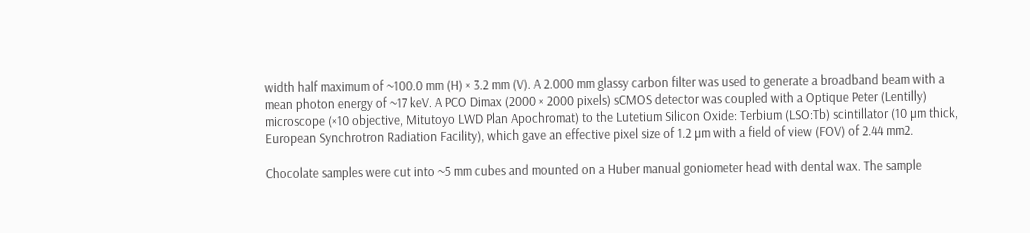width half maximum of ~100.0 mm (H) × 3.2 mm (V). A 2.000 mm glassy carbon filter was used to generate a broadband beam with a mean photon energy of ~17 keV. A PCO Dimax (2000 × 2000 pixels) sCMOS detector was coupled with a Optique Peter (Lentilly) microscope (×10 objective, Mitutoyo LWD Plan Apochromat) to the Lutetium Silicon Oxide: Terbium (LSO:Tb) scintillator (10 µm thick, European Synchrotron Radiation Facility), which gave an effective pixel size of 1.2 µm with a field of view (FOV) of 2.44 mm2.

Chocolate samples were cut into ~5 mm cubes and mounted on a Huber manual goniometer head with dental wax. The sample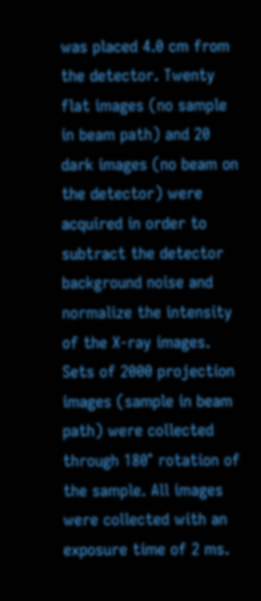was placed 4.0 cm from the detector. Twenty flat images (no sample in beam path) and 20 dark images (no beam on the detector) were acquired in order to subtract the detector background noise and normalize the intensity of the X-ray images. Sets of 2000 projection images (sample in beam path) were collected through 180° rotation of the sample. All images were collected with an exposure time of 2 ms.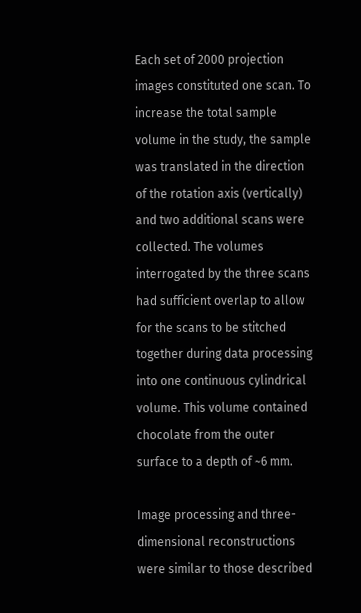Each set of 2000 projection images constituted one scan. To increase the total sample volume in the study, the sample was translated in the direction of the rotation axis (vertically) and two additional scans were collected. The volumes interrogated by the three scans had sufficient overlap to allow for the scans to be stitched together during data processing into one continuous cylindrical volume. This volume contained chocolate from the outer surface to a depth of ~6 mm.

Image processing and three-dimensional reconstructions were similar to those described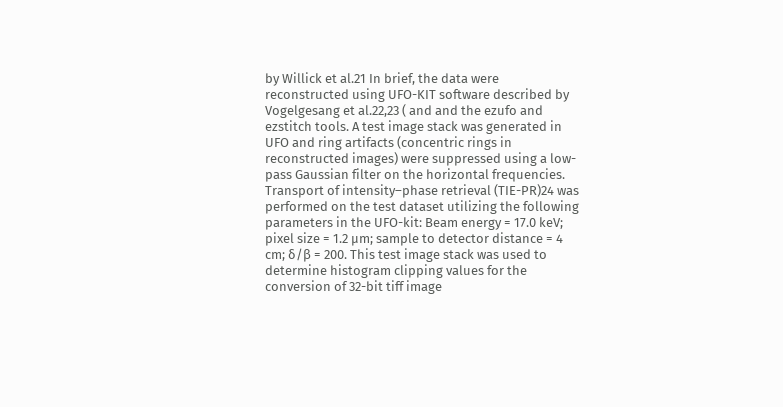by Willick et al.21 In brief, the data were reconstructed using UFO-KIT software described by Vogelgesang et al.22,23 ( and and the ezufo and ezstitch tools. A test image stack was generated in UFO and ring artifacts (concentric rings in reconstructed images) were suppressed using a low-pass Gaussian filter on the horizontal frequencies. Transport of intensity–phase retrieval (TIE-PR)24 was performed on the test dataset utilizing the following parameters in the UFO-kit: Beam energy = 17.0 keV; pixel size = 1.2 µm; sample to detector distance = 4 cm; δ/β = 200. This test image stack was used to determine histogram clipping values for the conversion of 32-bit tiff image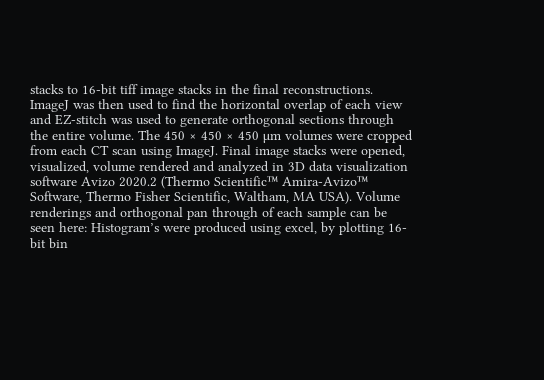stacks to 16-bit tiff image stacks in the final reconstructions. ImageJ was then used to find the horizontal overlap of each view and EZ-stitch was used to generate orthogonal sections through the entire volume. The 450 × 450 × 450 µm volumes were cropped from each CT scan using ImageJ. Final image stacks were opened, visualized, volume rendered and analyzed in 3D data visualization software Avizo 2020.2 (Thermo Scientific™ Amira-Avizo™ Software, Thermo Fisher Scientific, Waltham, MA USA). Volume renderings and orthogonal pan through of each sample can be seen here: Histogram’s were produced using excel, by plotting 16-bit bin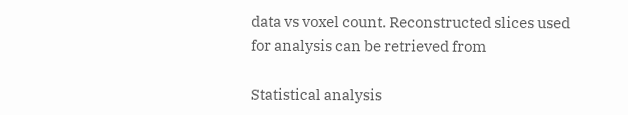data vs voxel count. Reconstructed slices used for analysis can be retrieved from

Statistical analysis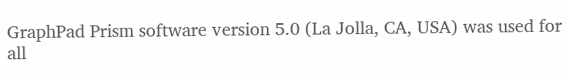GraphPad Prism software version 5.0 (La Jolla, CA, USA) was used for all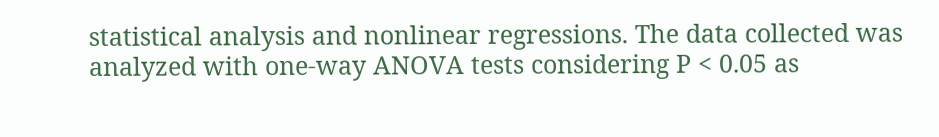statistical analysis and nonlinear regressions. The data collected was analyzed with one-way ANOVA tests considering P < 0.05 as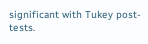significant with Tukey post-tests.